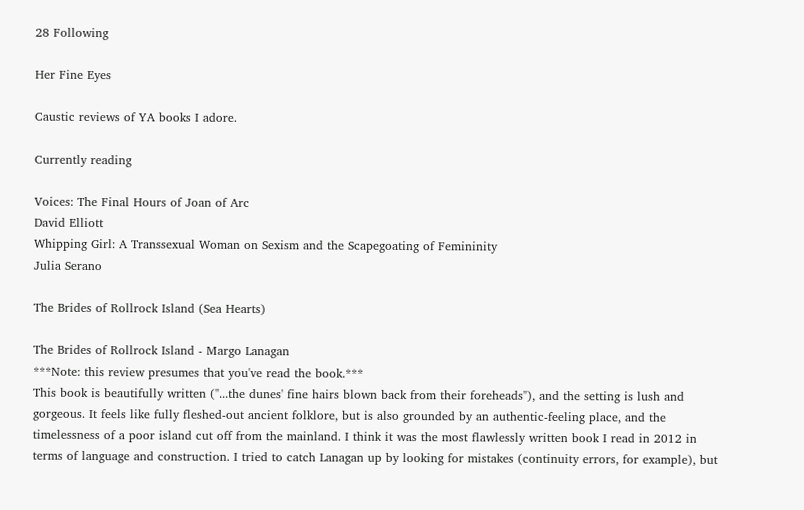28 Following

Her Fine Eyes

Caustic reviews of YA books I adore.

Currently reading

Voices: The Final Hours of Joan of Arc
David Elliott
Whipping Girl: A Transsexual Woman on Sexism and the Scapegoating of Femininity
Julia Serano

The Brides of Rollrock Island (Sea Hearts)

The Brides of Rollrock Island - Margo Lanagan
***Note: this review presumes that you've read the book.***
This book is beautifully written ("...the dunes' fine hairs blown back from their foreheads"), and the setting is lush and gorgeous. It feels like fully fleshed-out ancient folklore, but is also grounded by an authentic-feeling place, and the timelessness of a poor island cut off from the mainland. I think it was the most flawlessly written book I read in 2012 in terms of language and construction. I tried to catch Lanagan up by looking for mistakes (continuity errors, for example), but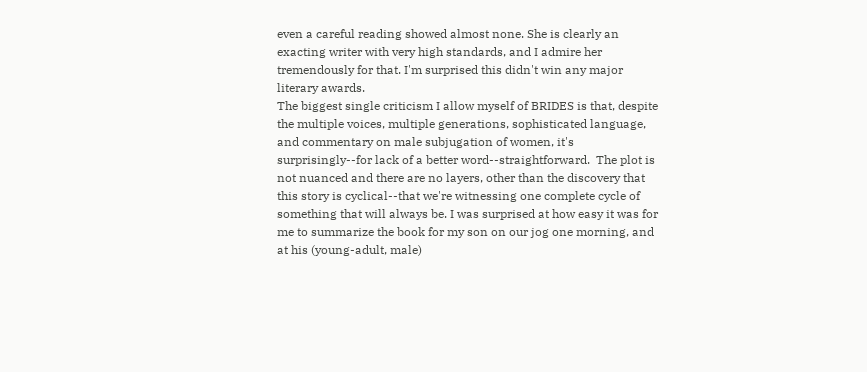even a careful reading showed almost none. She is clearly an exacting writer with very high standards, and I admire her tremendously for that. I'm surprised this didn't win any major literary awards.
The biggest single criticism I allow myself of BRIDES is that, despite the multiple voices, multiple generations, sophisticated language, and commentary on male subjugation of women, it's surprisingly--for lack of a better word--straightforward.  The plot is not nuanced and there are no layers, other than the discovery that this story is cyclical--that we're witnessing one complete cycle of something that will always be. I was surprised at how easy it was for me to summarize the book for my son on our jog one morning, and at his (young-adult, male)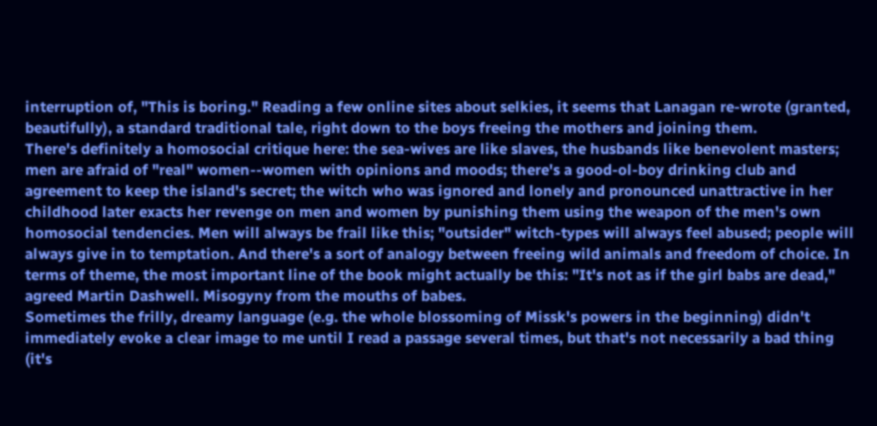interruption of, "This is boring." Reading a few online sites about selkies, it seems that Lanagan re-wrote (granted, beautifully), a standard traditional tale, right down to the boys freeing the mothers and joining them.
There's definitely a homosocial critique here: the sea-wives are like slaves, the husbands like benevolent masters; men are afraid of "real" women--women with opinions and moods; there's a good-ol-boy drinking club and agreement to keep the island's secret; the witch who was ignored and lonely and pronounced unattractive in her childhood later exacts her revenge on men and women by punishing them using the weapon of the men's own homosocial tendencies. Men will always be frail like this; "outsider" witch-types will always feel abused; people will always give in to temptation. And there's a sort of analogy between freeing wild animals and freedom of choice. In terms of theme, the most important line of the book might actually be this: "It's not as if the girl babs are dead," agreed Martin Dashwell. Misogyny from the mouths of babes.
Sometimes the frilly, dreamy language (e.g. the whole blossoming of Missk's powers in the beginning) didn't immediately evoke a clear image to me until I read a passage several times, but that's not necessarily a bad thing (it's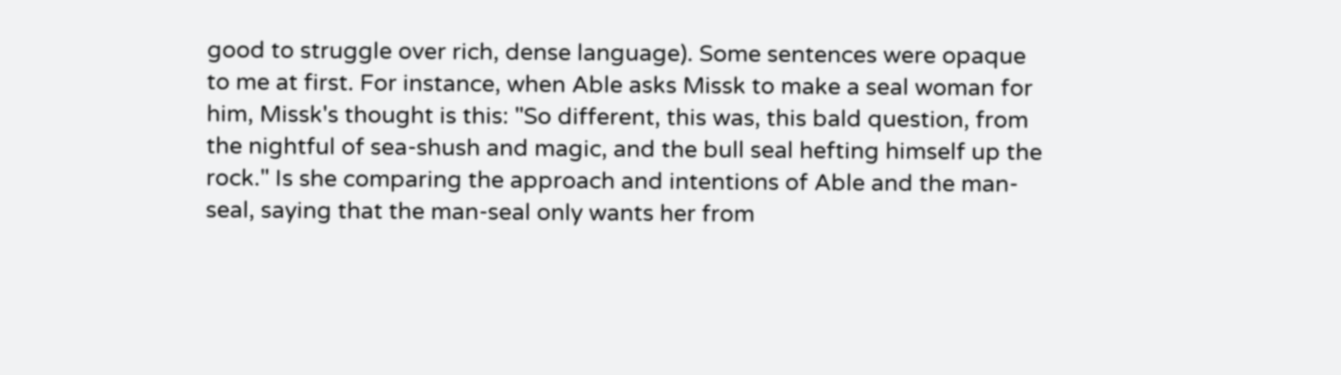good to struggle over rich, dense language). Some sentences were opaque to me at first. For instance, when Able asks Missk to make a seal woman for him, Missk's thought is this: "So different, this was, this bald question, from the nightful of sea-shush and magic, and the bull seal hefting himself up the rock." Is she comparing the approach and intentions of Able and the man-seal, saying that the man-seal only wants her from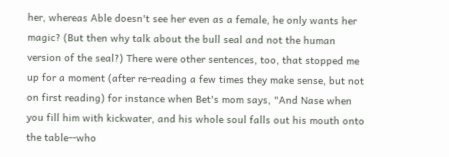her, whereas Able doesn't see her even as a female, he only wants her magic? (But then why talk about the bull seal and not the human version of the seal?) There were other sentences, too, that stopped me up for a moment (after re-reading a few times they make sense, but not on first reading) for instance when Bet's mom says, "And Nase when you fill him with kickwater, and his whole soul falls out his mouth onto the table--who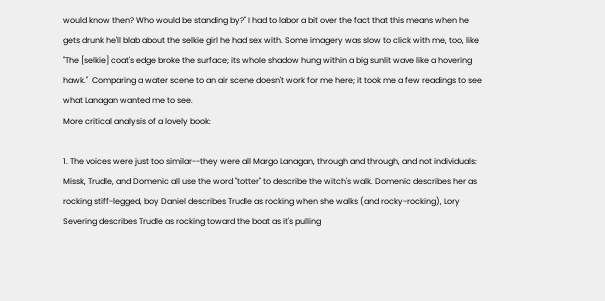would know then? Who would be standing by?" I had to labor a bit over the fact that this means when he gets drunk he'll blab about the selkie girl he had sex with. Some imagery was slow to click with me, too, like "The [selkie] coat's edge broke the surface; its whole shadow hung within a big sunlit wave like a hovering hawk."  Comparing a water scene to an air scene doesn't work for me here; it took me a few readings to see what Lanagan wanted me to see.
More critical analysis of a lovely book:

1. The voices were just too similar--they were all Margo Lanagan, through and through, and not individuals:
Missk, Trudle, and Domenic all use the word "totter" to describe the witch's walk. Domenic describes her as rocking stiff-legged, boy Daniel describes Trudle as rocking when she walks (and rocky-rocking), Lory Severing describes Trudle as rocking toward the boat as it's pulling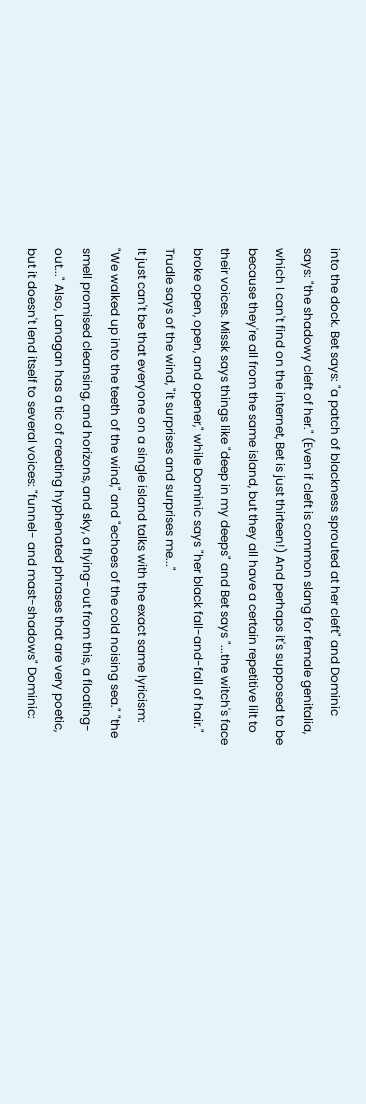into the dock. Bet says: "a patch of blackness sprouted at her cleft" and Dominic says: "the shadowy cleft of her." (Even if cleft is common slang for female genitalia, which I can't find on the internet, Bet is just thirteen!) And perhaps it's supposed to be because they're all from the same island, but they all have a certain repetitive lilt to their voices. Missk says things like "deep in my deeps" and Bet says "...the witch's face broke open, open, and opener," while Dominic says "her black fall-and-fall of hair." Trudle says of the wind, "it surprises and surprises me..."
It just can't be that everyone on a single island talks with the exact same lyricism: "We walked up into the teeth of the wind," and "echoes of the cold noising sea." "the smell promised cleansing, and horizons, and sky, a flying-out from this, a floating-out..." Also, Lanagan has a tic of creating hyphenated phrases that are very poetic, but it doesn't lend itself to several voices: "funnel- and mast-shadows" Dominic: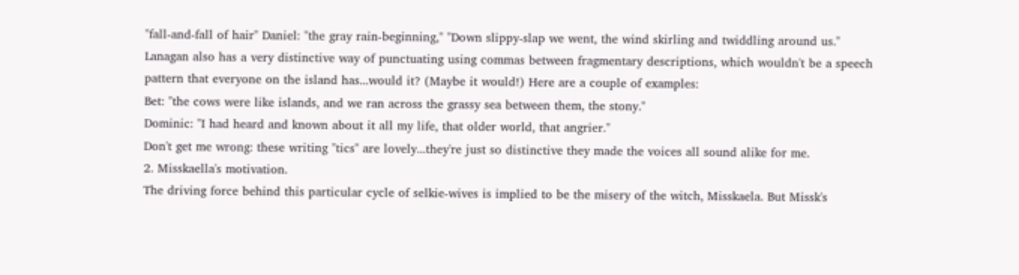"fall-and-fall of hair" Daniel: "the gray rain-beginning," "Down slippy-slap we went, the wind skirling and twiddling around us."
Lanagan also has a very distinctive way of punctuating using commas between fragmentary descriptions, which wouldn't be a speech pattern that everyone on the island has...would it? (Maybe it would!) Here are a couple of examples:
Bet: "the cows were like islands, and we ran across the grassy sea between them, the stony."
Dominic: "I had heard and known about it all my life, that older world, that angrier."
Don't get me wrong: these writing "tics" are lovely...they're just so distinctive they made the voices all sound alike for me.
2. Misskaella's motivation.
The driving force behind this particular cycle of selkie-wives is implied to be the misery of the witch, Misskaela. But Missk's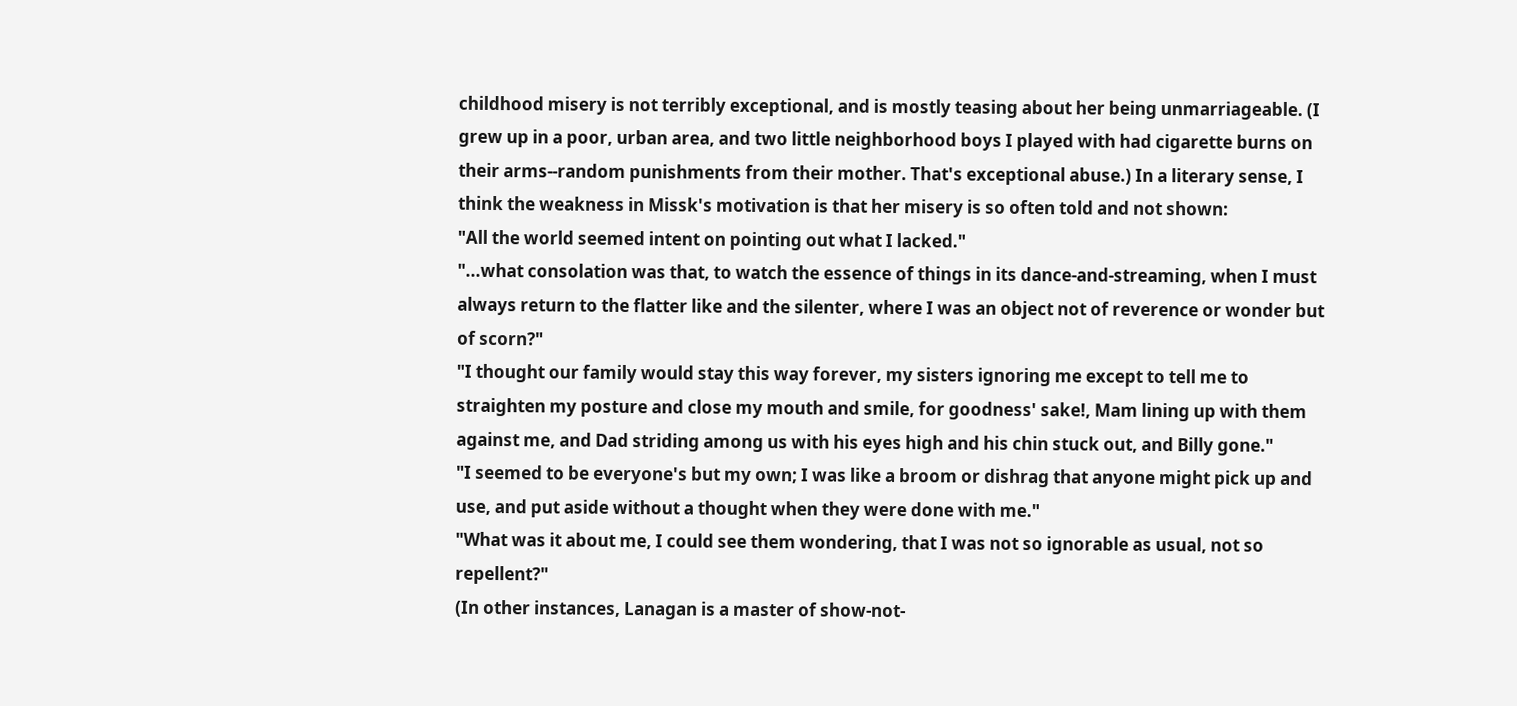childhood misery is not terribly exceptional, and is mostly teasing about her being unmarriageable. (I grew up in a poor, urban area, and two little neighborhood boys I played with had cigarette burns on their arms--random punishments from their mother. That's exceptional abuse.) In a literary sense, I think the weakness in Missk's motivation is that her misery is so often told and not shown:
"All the world seemed intent on pointing out what I lacked."
"...what consolation was that, to watch the essence of things in its dance-and-streaming, when I must always return to the flatter like and the silenter, where I was an object not of reverence or wonder but of scorn?"
"I thought our family would stay this way forever, my sisters ignoring me except to tell me to straighten my posture and close my mouth and smile, for goodness' sake!, Mam lining up with them against me, and Dad striding among us with his eyes high and his chin stuck out, and Billy gone."
"I seemed to be everyone's but my own; I was like a broom or dishrag that anyone might pick up and use, and put aside without a thought when they were done with me."
"What was it about me, I could see them wondering, that I was not so ignorable as usual, not so repellent?"
(In other instances, Lanagan is a master of show-not-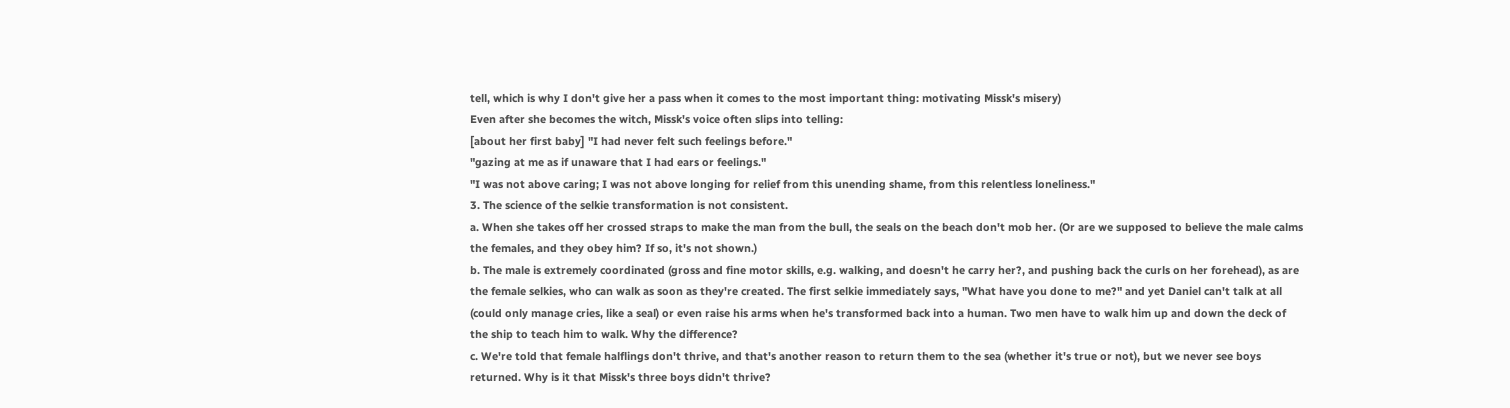tell, which is why I don't give her a pass when it comes to the most important thing: motivating Missk's misery)
Even after she becomes the witch, Missk's voice often slips into telling:
[about her first baby] "I had never felt such feelings before."
"gazing at me as if unaware that I had ears or feelings."
"I was not above caring; I was not above longing for relief from this unending shame, from this relentless loneliness."
3. The science of the selkie transformation is not consistent.
a. When she takes off her crossed straps to make the man from the bull, the seals on the beach don't mob her. (Or are we supposed to believe the male calms the females, and they obey him? If so, it's not shown.)
b. The male is extremely coordinated (gross and fine motor skills, e.g. walking, and doesn't he carry her?, and pushing back the curls on her forehead), as are the female selkies, who can walk as soon as they're created. The first selkie immediately says, "What have you done to me?" and yet Daniel can't talk at all (could only manage cries, like a seal) or even raise his arms when he's transformed back into a human. Two men have to walk him up and down the deck of the ship to teach him to walk. Why the difference?
c. We're told that female halflings don't thrive, and that's another reason to return them to the sea (whether it's true or not), but we never see boys returned. Why is it that Missk's three boys didn't thrive?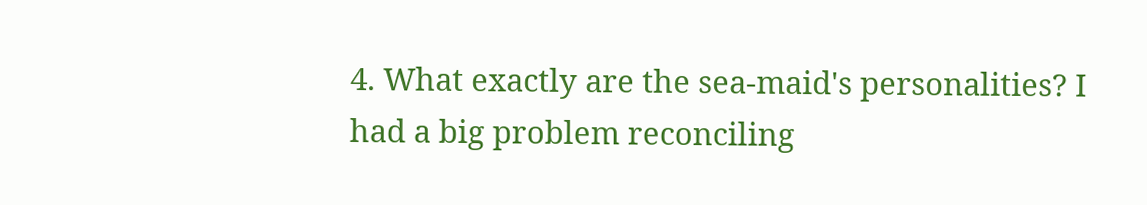4. What exactly are the sea-maid's personalities? I had a big problem reconciling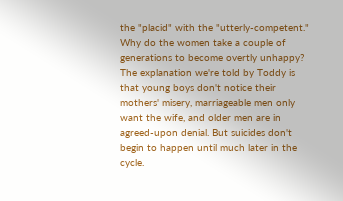the "placid" with the "utterly-competent."
Why do the women take a couple of generations to become overtly unhappy? The explanation we're told by Toddy is that young boys don't notice their mothers' misery, marriageable men only want the wife, and older men are in agreed-upon denial. But suicides don't begin to happen until much later in the cycle.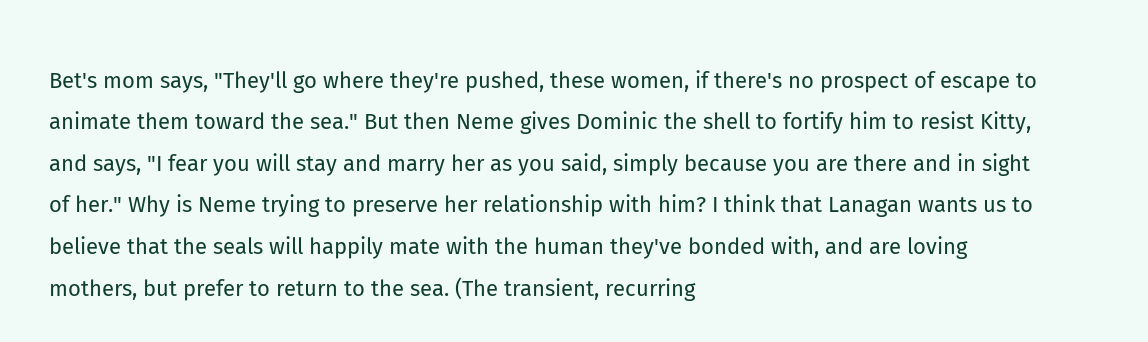Bet's mom says, "They'll go where they're pushed, these women, if there's no prospect of escape to animate them toward the sea." But then Neme gives Dominic the shell to fortify him to resist Kitty, and says, "I fear you will stay and marry her as you said, simply because you are there and in sight of her." Why is Neme trying to preserve her relationship with him? I think that Lanagan wants us to believe that the seals will happily mate with the human they've bonded with, and are loving mothers, but prefer to return to the sea. (The transient, recurring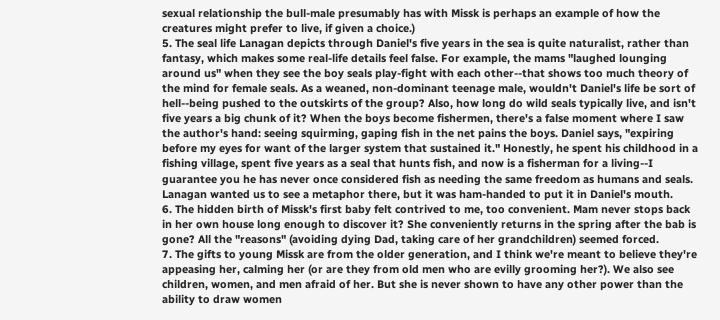sexual relationship the bull-male presumably has with Missk is perhaps an example of how the creatures might prefer to live, if given a choice.)
5. The seal life Lanagan depicts through Daniel's five years in the sea is quite naturalist, rather than fantasy, which makes some real-life details feel false. For example, the mams "laughed lounging around us" when they see the boy seals play-fight with each other--that shows too much theory of the mind for female seals. As a weaned, non-dominant teenage male, wouldn't Daniel's life be sort of hell--being pushed to the outskirts of the group? Also, how long do wild seals typically live, and isn't five years a big chunk of it? When the boys become fishermen, there's a false moment where I saw the author's hand: seeing squirming, gaping fish in the net pains the boys. Daniel says, "expiring before my eyes for want of the larger system that sustained it." Honestly, he spent his childhood in a fishing village, spent five years as a seal that hunts fish, and now is a fisherman for a living--I guarantee you he has never once considered fish as needing the same freedom as humans and seals. Lanagan wanted us to see a metaphor there, but it was ham-handed to put it in Daniel's mouth.
6. The hidden birth of Missk's first baby felt contrived to me, too convenient. Mam never stops back in her own house long enough to discover it? She conveniently returns in the spring after the bab is gone? All the "reasons" (avoiding dying Dad, taking care of her grandchildren) seemed forced.
7. The gifts to young Missk are from the older generation, and I think we're meant to believe they're appeasing her, calming her (or are they from old men who are evilly grooming her?). We also see children, women, and men afraid of her. But she is never shown to have any other power than the ability to draw women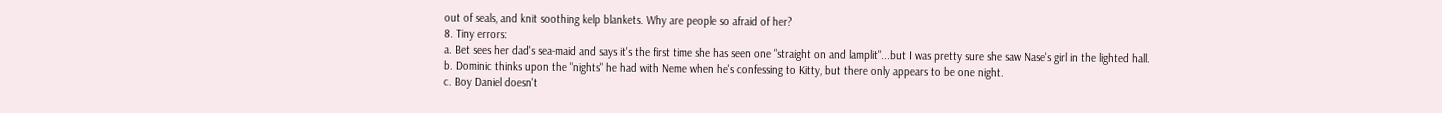out of seals, and knit soothing kelp blankets. Why are people so afraid of her?
8. Tiny errors:
a. Bet sees her dad's sea-maid and says it's the first time she has seen one "straight on and lamplit"...but I was pretty sure she saw Nase's girl in the lighted hall.
b. Dominic thinks upon the "nights" he had with Neme when he's confessing to Kitty, but there only appears to be one night.
c. Boy Daniel doesn't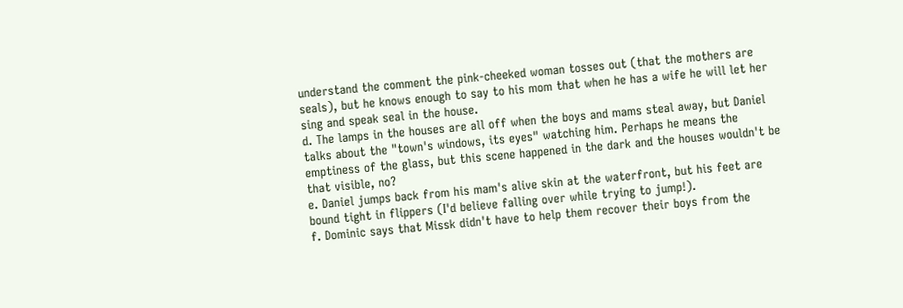understand the comment the pink-cheeked woman tosses out (that the mothers are seals), but he knows enough to say to his mom that when he has a wife he will let her sing and speak seal in the house.
d. The lamps in the houses are all off when the boys and mams steal away, but Daniel talks about the "town's windows, its eyes" watching him. Perhaps he means the emptiness of the glass, but this scene happened in the dark and the houses wouldn't be that visible, no?
e. Daniel jumps back from his mam's alive skin at the waterfront, but his feet are bound tight in flippers (I'd believe falling over while trying to jump!).
f. Dominic says that Missk didn't have to help them recover their boys from the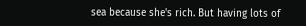sea because she's rich. But having lots of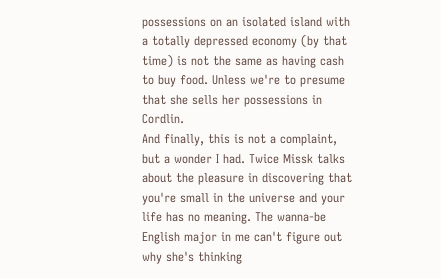possessions on an isolated island with a totally depressed economy (by that time) is not the same as having cash to buy food. Unless we're to presume that she sells her possessions in Cordlin.
And finally, this is not a complaint, but a wonder I had. Twice Missk talks about the pleasure in discovering that you're small in the universe and your life has no meaning. The wanna-be English major in me can't figure out why she's thinking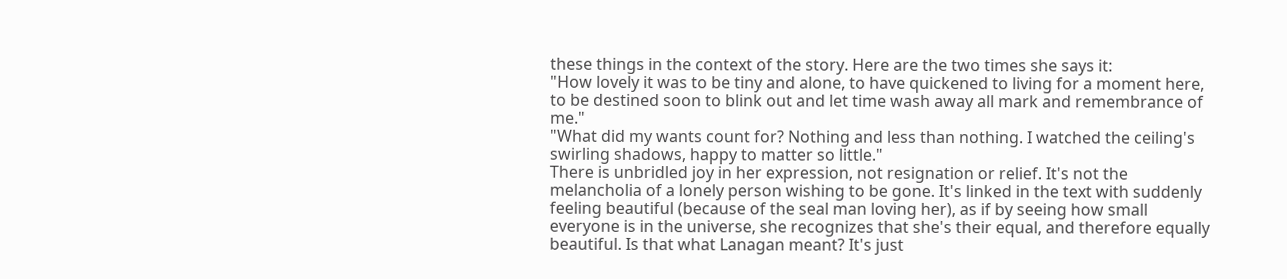these things in the context of the story. Here are the two times she says it:
"How lovely it was to be tiny and alone, to have quickened to living for a moment here, to be destined soon to blink out and let time wash away all mark and remembrance of me."
"What did my wants count for? Nothing and less than nothing. I watched the ceiling's swirling shadows, happy to matter so little."
There is unbridled joy in her expression, not resignation or relief. It's not the melancholia of a lonely person wishing to be gone. It's linked in the text with suddenly feeling beautiful (because of the seal man loving her), as if by seeing how small everyone is in the universe, she recognizes that she's their equal, and therefore equally beautiful. Is that what Lanagan meant? It's just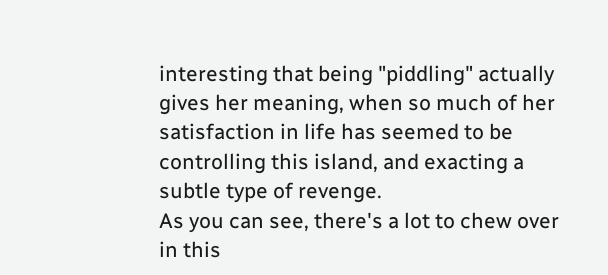interesting that being "piddling" actually gives her meaning, when so much of her satisfaction in life has seemed to be controlling this island, and exacting a subtle type of revenge.
As you can see, there's a lot to chew over in this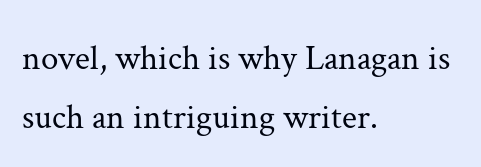novel, which is why Lanagan is such an intriguing writer.